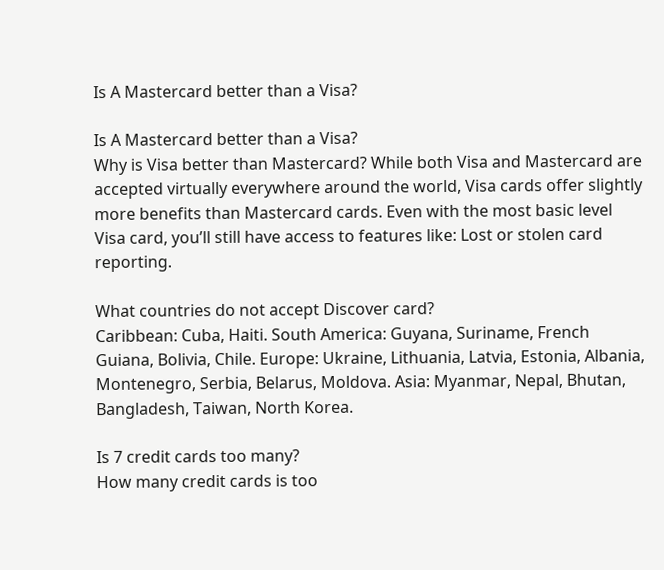Is A Mastercard better than a Visa?

Is A Mastercard better than a Visa?
Why is Visa better than Mastercard? While both Visa and Mastercard are accepted virtually everywhere around the world, Visa cards offer slightly more benefits than Mastercard cards. Even with the most basic level Visa card, you’ll still have access to features like: Lost or stolen card reporting.

What countries do not accept Discover card?
Caribbean: Cuba, Haiti. South America: Guyana, Suriname, French Guiana, Bolivia, Chile. Europe: Ukraine, Lithuania, Latvia, Estonia, Albania, Montenegro, Serbia, Belarus, Moldova. Asia: Myanmar, Nepal, Bhutan, Bangladesh, Taiwan, North Korea.

Is 7 credit cards too many?
How many credit cards is too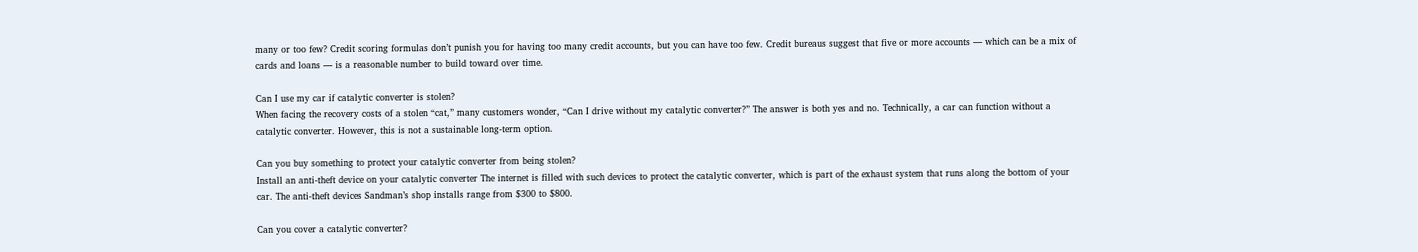many or too few? Credit scoring formulas don’t punish you for having too many credit accounts, but you can have too few. Credit bureaus suggest that five or more accounts — which can be a mix of cards and loans — is a reasonable number to build toward over time.

Can I use my car if catalytic converter is stolen?
When facing the recovery costs of a stolen “cat,” many customers wonder, “Can I drive without my catalytic converter?” The answer is both yes and no. Technically, a car can function without a catalytic converter. However, this is not a sustainable long-term option.

Can you buy something to protect your catalytic converter from being stolen?
Install an anti-theft device on your catalytic converter The internet is filled with such devices to protect the catalytic converter, which is part of the exhaust system that runs along the bottom of your car. The anti-theft devices Sandman’s shop installs range from $300 to $800.

Can you cover a catalytic converter?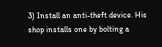3) Install an anti-theft device. His shop installs one by bolting a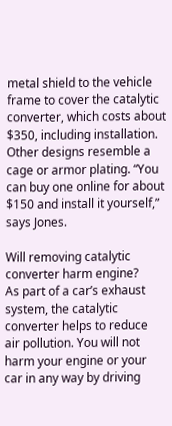metal shield to the vehicle frame to cover the catalytic converter, which costs about $350, including installation. Other designs resemble a cage or armor plating. “You can buy one online for about $150 and install it yourself,” says Jones.

Will removing catalytic converter harm engine?
As part of a car’s exhaust system, the catalytic converter helps to reduce air pollution. You will not harm your engine or your car in any way by driving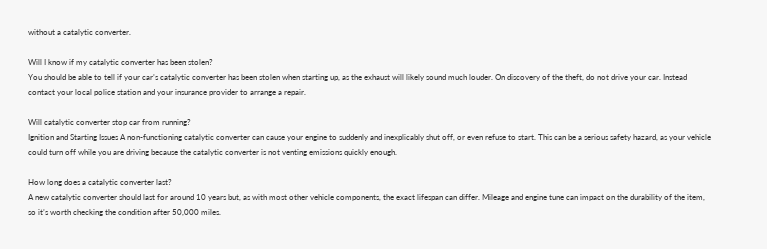without a catalytic converter.

Will I know if my catalytic converter has been stolen?
You should be able to tell if your car’s catalytic converter has been stolen when starting up, as the exhaust will likely sound much louder. On discovery of the theft, do not drive your car. Instead contact your local police station and your insurance provider to arrange a repair.

Will catalytic converter stop car from running?
Ignition and Starting Issues A non-functioning catalytic converter can cause your engine to suddenly and inexplicably shut off, or even refuse to start. This can be a serious safety hazard, as your vehicle could turn off while you are driving because the catalytic converter is not venting emissions quickly enough.

How long does a catalytic converter last?
A new catalytic converter should last for around 10 years but, as with most other vehicle components, the exact lifespan can differ. Mileage and engine tune can impact on the durability of the item, so it’s worth checking the condition after 50,000 miles.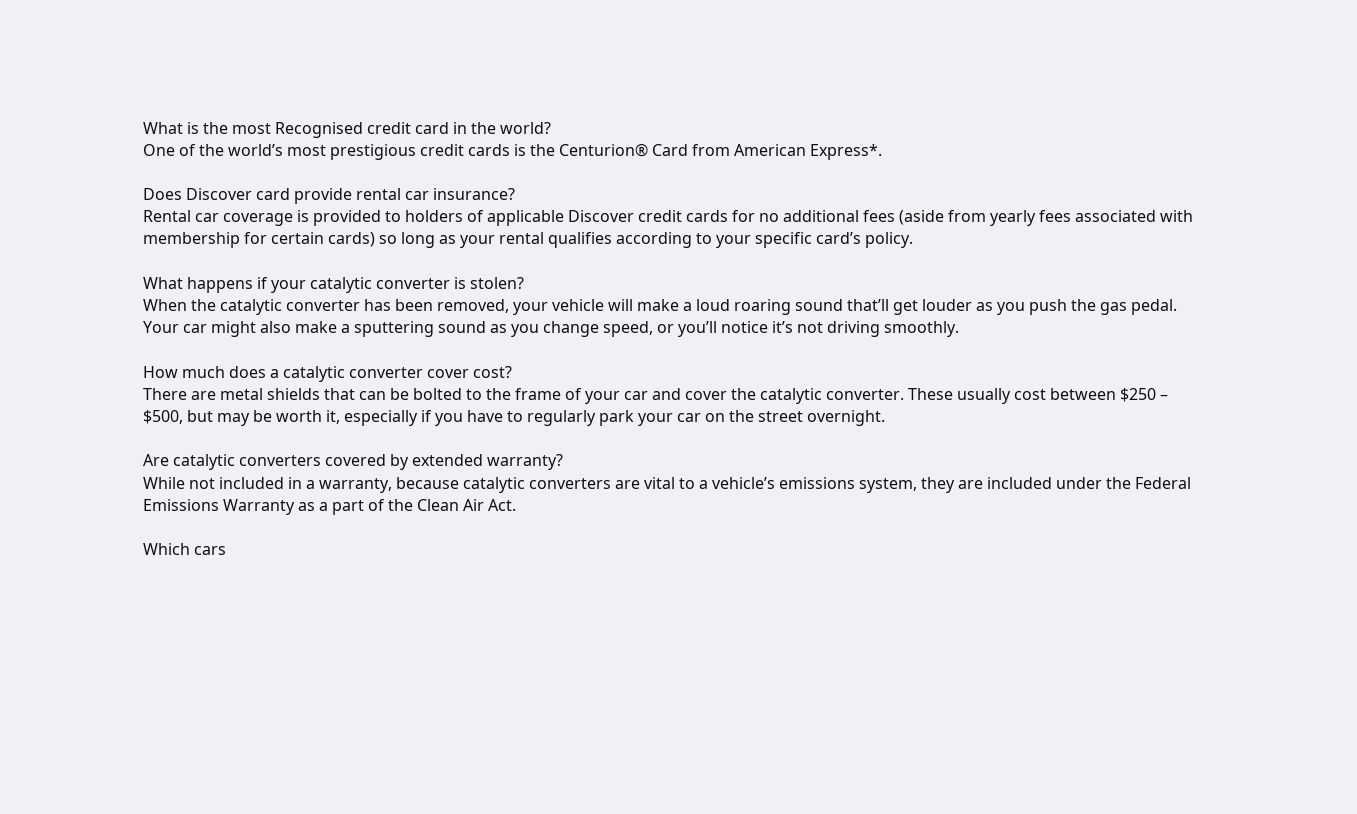What is the most Recognised credit card in the world?
One of the world’s most prestigious credit cards is the Centurion® Card from American Express*.

Does Discover card provide rental car insurance?
Rental car coverage is provided to holders of applicable Discover credit cards for no additional fees (aside from yearly fees associated with membership for certain cards) so long as your rental qualifies according to your specific card’s policy.

What happens if your catalytic converter is stolen?
When the catalytic converter has been removed, your vehicle will make a loud roaring sound that’ll get louder as you push the gas pedal. Your car might also make a sputtering sound as you change speed, or you’ll notice it’s not driving smoothly.

How much does a catalytic converter cover cost?
There are metal shields that can be bolted to the frame of your car and cover the catalytic converter. These usually cost between $250 – $500, but may be worth it, especially if you have to regularly park your car on the street overnight.

Are catalytic converters covered by extended warranty?
While not included in a warranty, because catalytic converters are vital to a vehicle’s emissions system, they are included under the Federal Emissions Warranty as a part of the Clean Air Act.

Which cars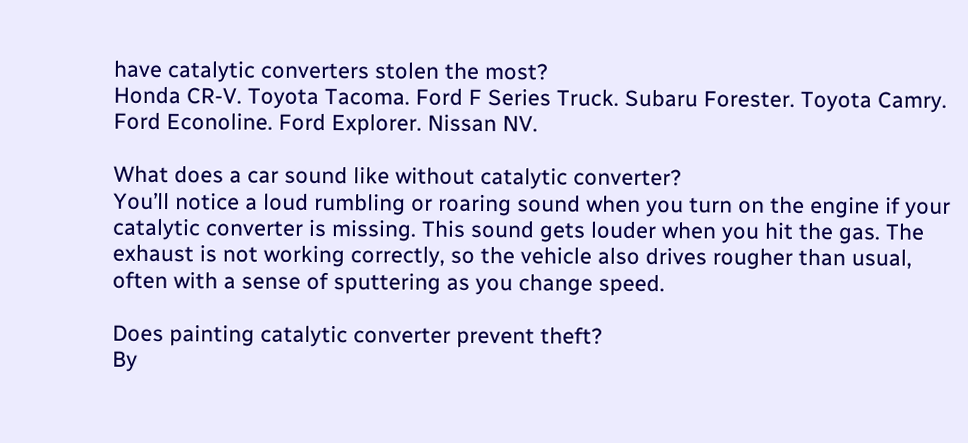have catalytic converters stolen the most?
Honda CR-V. Toyota Tacoma. Ford F Series Truck. Subaru Forester. Toyota Camry. Ford Econoline. Ford Explorer. Nissan NV.

What does a car sound like without catalytic converter?
You’ll notice a loud rumbling or roaring sound when you turn on the engine if your catalytic converter is missing. This sound gets louder when you hit the gas. The exhaust is not working correctly, so the vehicle also drives rougher than usual, often with a sense of sputtering as you change speed.

Does painting catalytic converter prevent theft?
By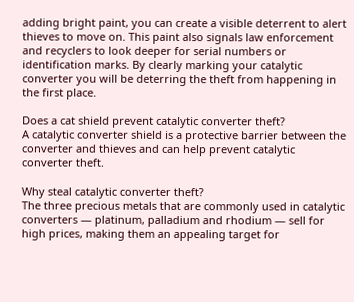adding bright paint, you can create a visible deterrent to alert thieves to move on. This paint also signals law enforcement and recyclers to look deeper for serial numbers or identification marks. By clearly marking your catalytic converter you will be deterring the theft from happening in the first place.

Does a cat shield prevent catalytic converter theft?
A catalytic converter shield is a protective barrier between the converter and thieves and can help prevent catalytic converter theft.

Why steal catalytic converter theft?
The three precious metals that are commonly used in catalytic converters — platinum, palladium and rhodium — sell for high prices, making them an appealing target for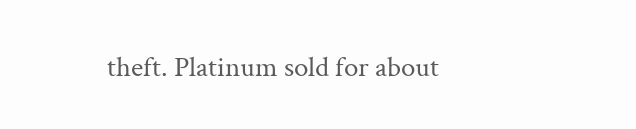theft. Platinum sold for about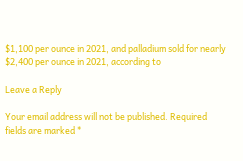$1,100 per ounce in 2021, and palladium sold for nearly $2,400 per ounce in 2021, according to

Leave a Reply

Your email address will not be published. Required fields are marked *